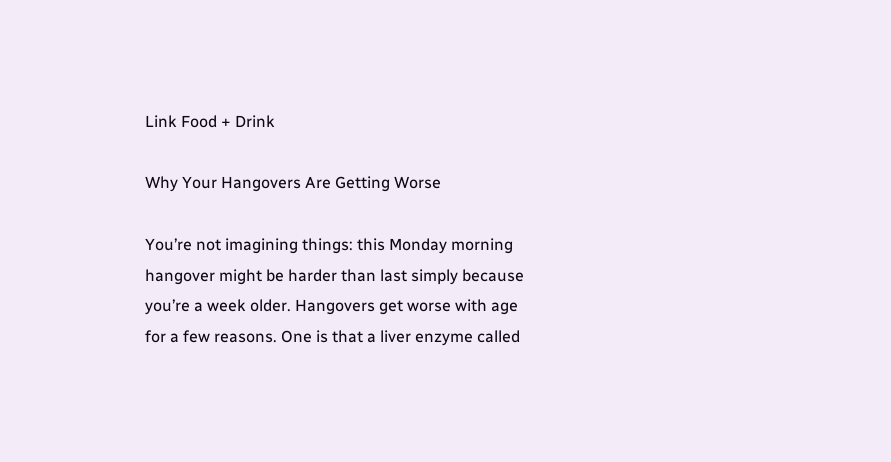Link Food + Drink

Why Your Hangovers Are Getting Worse

You’re not imagining things: this Monday morning hangover might be harder than last simply because you’re a week older. Hangovers get worse with age for a few reasons. One is that a liver enzyme called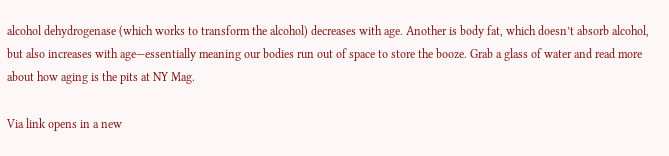alcohol dehydrogenase (which works to transform the alcohol) decreases with age. Another is body fat, which doesn’t absorb alcohol, but also increases with age—essentially meaning our bodies run out of space to store the booze. Grab a glass of water and read more about how aging is the pits at NY Mag.

Via link opens in a new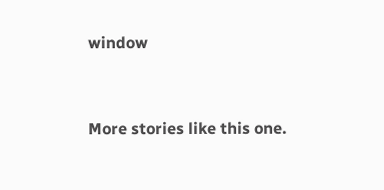window


More stories like this one.